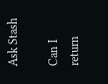Ask Stash

Can I return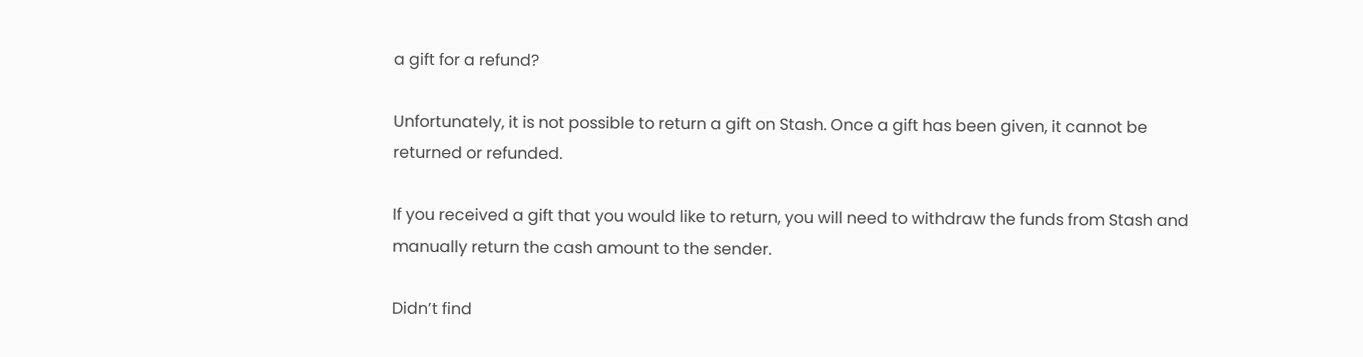a gift for a refund?

Unfortunately, it is not possible to return a gift on Stash. Once a gift has been given, it cannot be returned or refunded.

If you received a gift that you would like to return, you will need to withdraw the funds from Stash and manually return the cash amount to the sender.

Didn’t find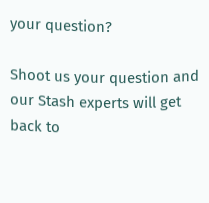your question?

Shoot us your question and our Stash experts will get back to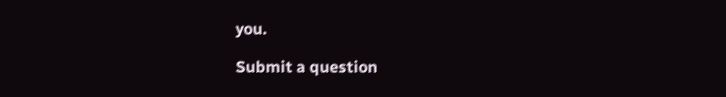you.

Submit a question